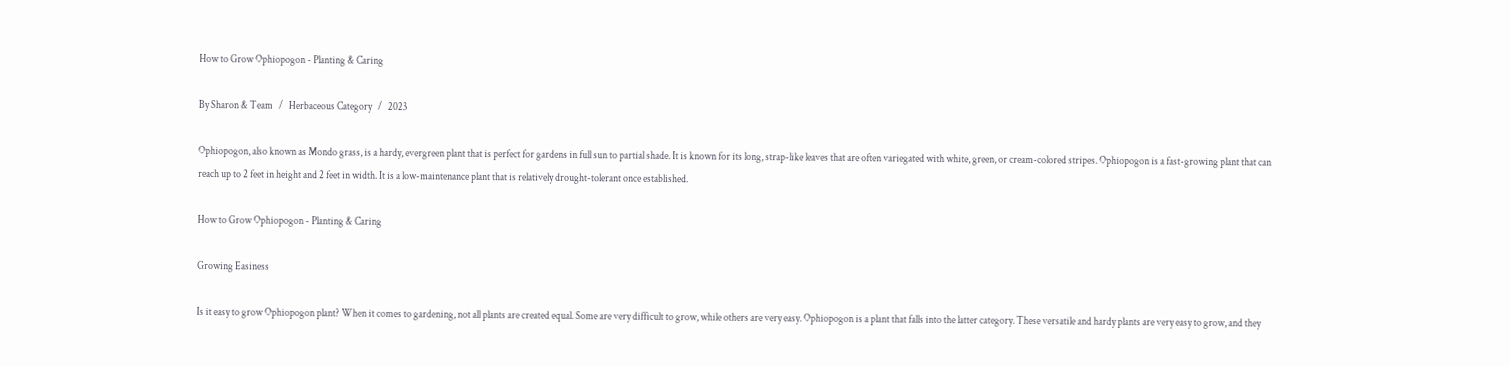How to Grow Ophiopogon - Planting & Caring

By Sharon & Team   /   Herbaceous Category   /   2023

Ophiopogon, also known as Mondo grass, is a hardy, evergreen plant that is perfect for gardens in full sun to partial shade. It is known for its long, strap-like leaves that are often variegated with white, green, or cream-colored stripes. Ophiopogon is a fast-growing plant that can reach up to 2 feet in height and 2 feet in width. It is a low-maintenance plant that is relatively drought-tolerant once established.

How to Grow Ophiopogon - Planting & Caring

Growing Easiness

Is it easy to grow Ophiopogon plant? When it comes to gardening, not all plants are created equal. Some are very difficult to grow, while others are very easy. Ophiopogon is a plant that falls into the latter category. These versatile and hardy plants are very easy to grow, and they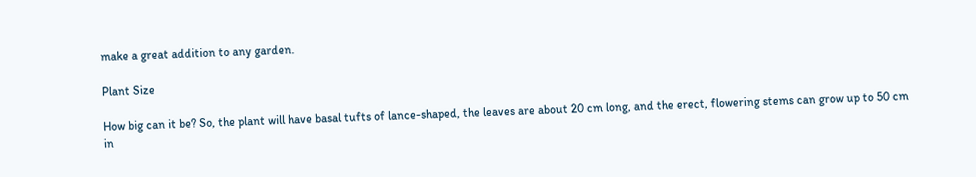make a great addition to any garden.

Plant Size

How big can it be? So, the plant will have basal tufts of lance-shaped, the leaves are about 20 cm long, and the erect, flowering stems can grow up to 50 cm in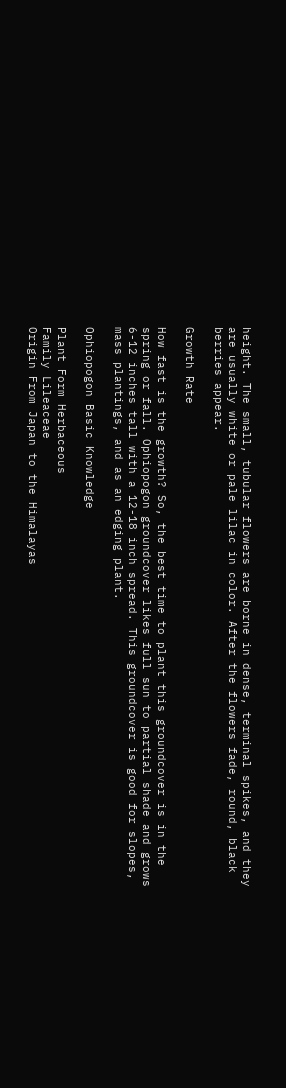height. The small, tubular flowers are borne in dense, terminal spikes, and they are usually white or pale lilac in color. After the flowers fade, round, black berries appear.

Growth Rate

How fast is the growth? So, the best time to plant this groundcover is in the spring or fall. Ophiopogon groundcover likes full sun to partial shade and grows 6-12 inches tall with a 12-18 inch spread. This groundcover is good for slopes, mass plantings, and as an edging plant.

Ophiopogon Basic Knowledge

Plant Form Herbaceous
Family Lileaceae
Origin From Japan to the Himalayas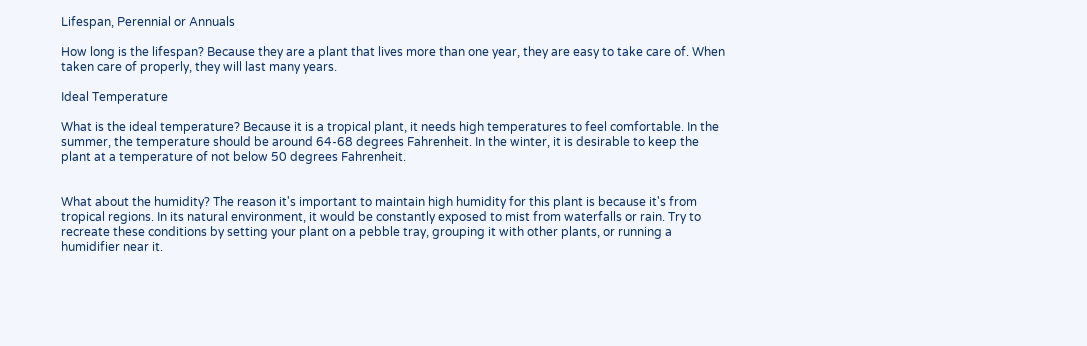Lifespan, Perennial or Annuals

How long is the lifespan? Because they are a plant that lives more than one year, they are easy to take care of. When taken care of properly, they will last many years.

Ideal Temperature

What is the ideal temperature? Because it is a tropical plant, it needs high temperatures to feel comfortable. In the summer, the temperature should be around 64-68 degrees Fahrenheit. In the winter, it is desirable to keep the plant at a temperature of not below 50 degrees Fahrenheit.


What about the humidity? The reason it's important to maintain high humidity for this plant is because it's from tropical regions. In its natural environment, it would be constantly exposed to mist from waterfalls or rain. Try to recreate these conditions by setting your plant on a pebble tray, grouping it with other plants, or running a humidifier near it.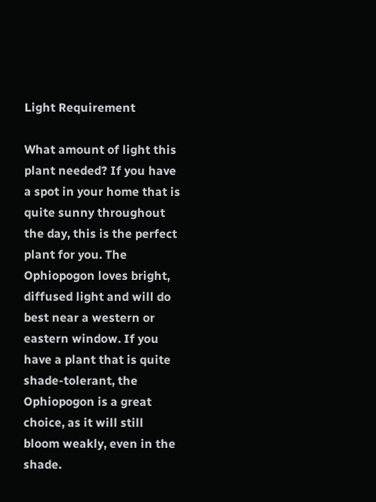Light Requirement

What amount of light this plant needed? If you have a spot in your home that is quite sunny throughout the day, this is the perfect plant for you. The Ophiopogon loves bright, diffused light and will do best near a western or eastern window. If you have a plant that is quite shade-tolerant, the Ophiopogon is a great choice, as it will still bloom weakly, even in the shade.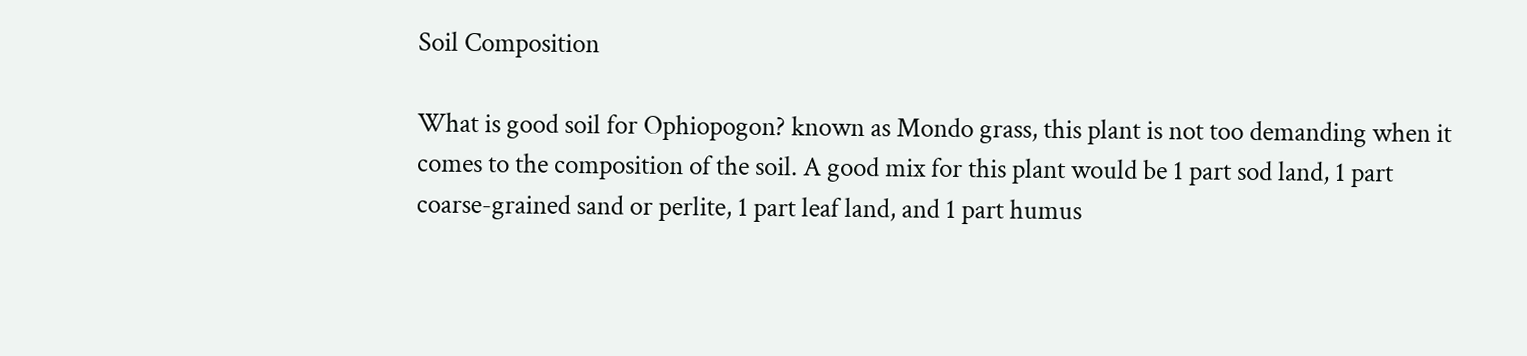Soil Composition

What is good soil for Ophiopogon? known as Mondo grass, this plant is not too demanding when it comes to the composition of the soil. A good mix for this plant would be 1 part sod land, 1 part coarse-grained sand or perlite, 1 part leaf land, and 1 part humus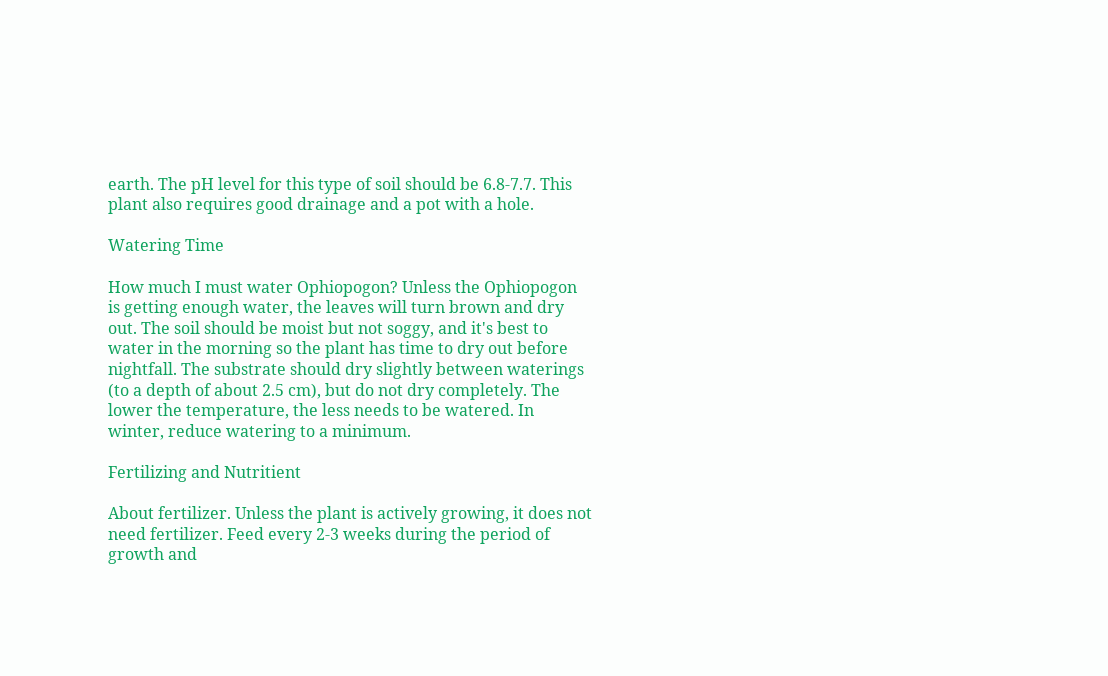earth. The pH level for this type of soil should be 6.8-7.7. This plant also requires good drainage and a pot with a hole.

Watering Time

How much I must water Ophiopogon? Unless the Ophiopogon is getting enough water, the leaves will turn brown and dry out. The soil should be moist but not soggy, and it's best to water in the morning so the plant has time to dry out before nightfall. The substrate should dry slightly between waterings (to a depth of about 2.5 cm), but do not dry completely. The lower the temperature, the less needs to be watered. In winter, reduce watering to a minimum.

Fertilizing and Nutritient

About fertilizer. Unless the plant is actively growing, it does not need fertilizer. Feed every 2-3 weeks during the period of growth and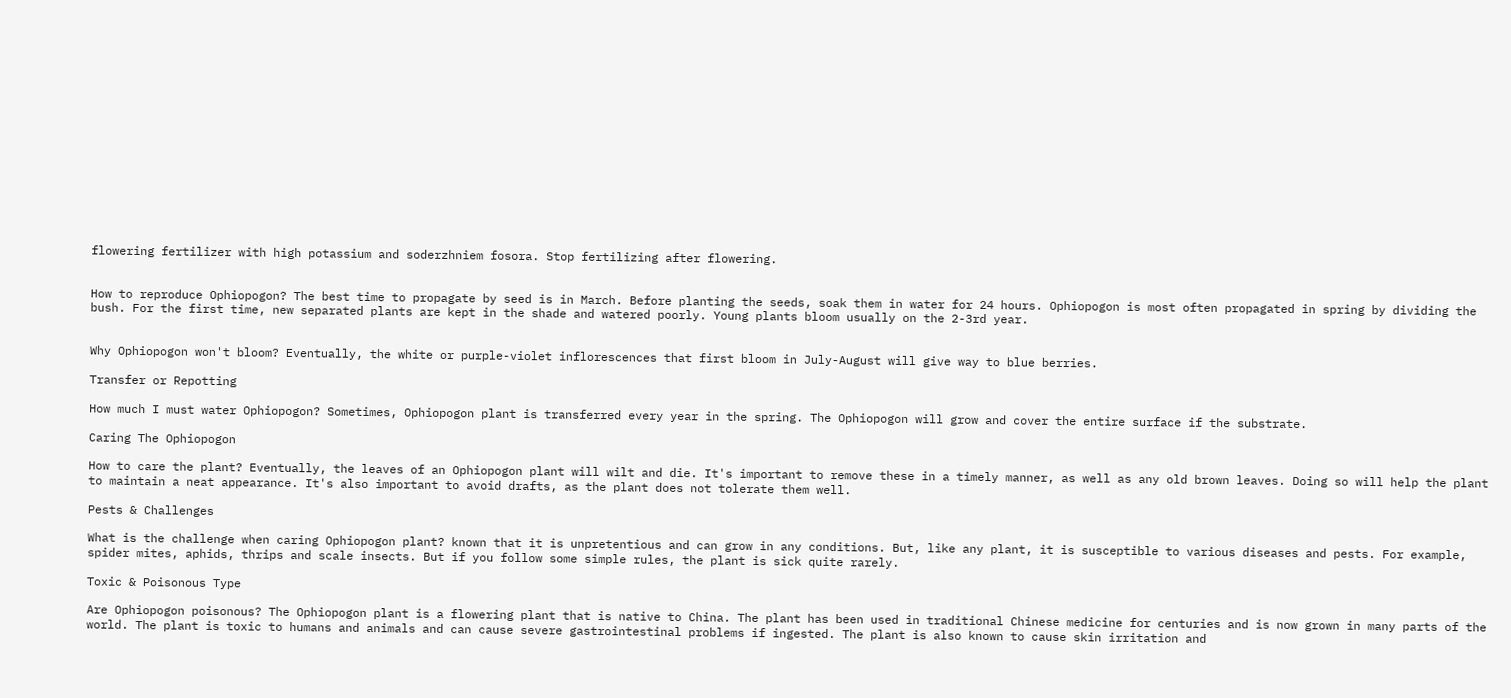flowering fertilizer with high potassium and soderzhniem fosora. Stop fertilizing after flowering.


How to reproduce Ophiopogon? The best time to propagate by seed is in March. Before planting the seeds, soak them in water for 24 hours. Ophiopogon is most often propagated in spring by dividing the bush. For the first time, new separated plants are kept in the shade and watered poorly. Young plants bloom usually on the 2-3rd year.


Why Ophiopogon won't bloom? Eventually, the white or purple-violet inflorescences that first bloom in July-August will give way to blue berries.

Transfer or Repotting

How much I must water Ophiopogon? Sometimes, Ophiopogon plant is transferred every year in the spring. The Ophiopogon will grow and cover the entire surface if the substrate.

Caring The Ophiopogon

How to care the plant? Eventually, the leaves of an Ophiopogon plant will wilt and die. It's important to remove these in a timely manner, as well as any old brown leaves. Doing so will help the plant to maintain a neat appearance. It's also important to avoid drafts, as the plant does not tolerate them well.

Pests & Challenges

What is the challenge when caring Ophiopogon plant? known that it is unpretentious and can grow in any conditions. But, like any plant, it is susceptible to various diseases and pests. For example, spider mites, aphids, thrips and scale insects. But if you follow some simple rules, the plant is sick quite rarely.

Toxic & Poisonous Type

Are Ophiopogon poisonous? The Ophiopogon plant is a flowering plant that is native to China. The plant has been used in traditional Chinese medicine for centuries and is now grown in many parts of the world. The plant is toxic to humans and animals and can cause severe gastrointestinal problems if ingested. The plant is also known to cause skin irritation and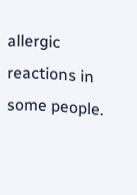allergic reactions in some people.